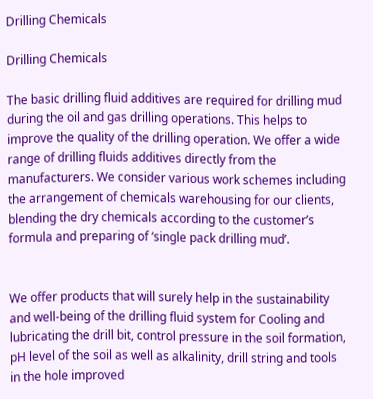Drilling Chemicals

Drilling Chemicals

The basic drilling fluid additives are required for drilling mud during the oil and gas drilling operations. This helps to improve the quality of the drilling operation. We offer a wide range of drilling fluids additives directly from the manufacturers. We consider various work schemes including the arrangement of chemicals warehousing for our clients, blending the dry chemicals according to the customer’s formula and preparing of ‘single pack drilling mud’.


We offer products that will surely help in the sustainability and well-being of the drilling fluid system for Cooling and lubricating the drill bit, control pressure in the soil formation, pH level of the soil as well as alkalinity, drill string and tools in the hole improved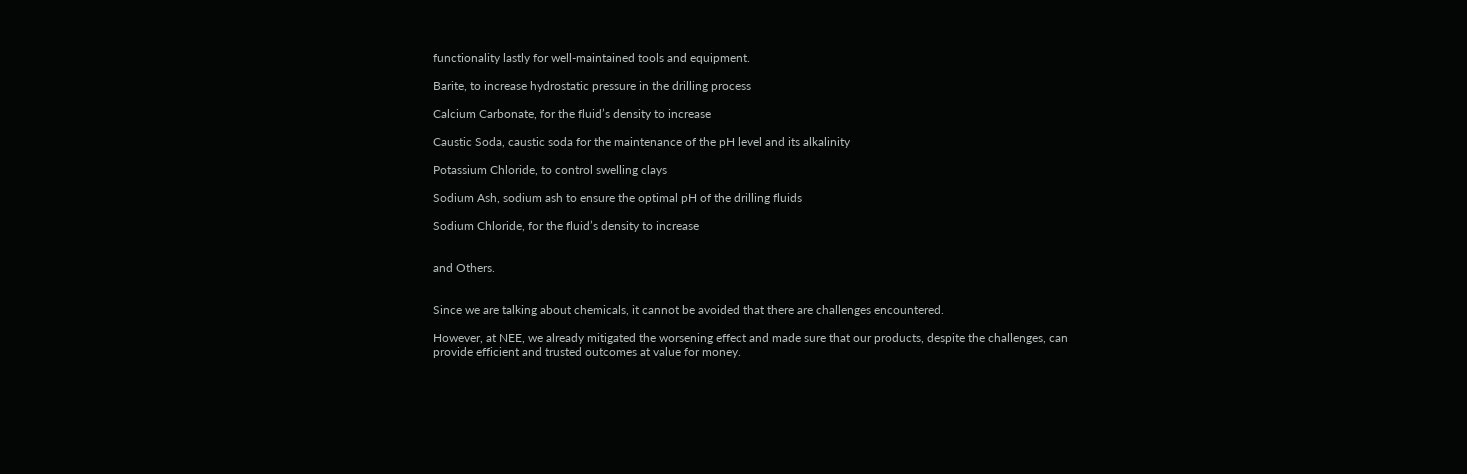functionality lastly for well-maintained tools and equipment.

Barite, to increase hydrostatic pressure in the drilling process

Calcium Carbonate, for the fluid’s density to increase

Caustic Soda, caustic soda for the maintenance of the pH level and its alkalinity

Potassium Chloride, to control swelling clays

Sodium Ash, sodium ash to ensure the optimal pH of the drilling fluids

Sodium Chloride, for the fluid’s density to increase


and Others.


Since we are talking about chemicals, it cannot be avoided that there are challenges encountered.

However, at NEE, we already mitigated the worsening effect and made sure that our products, despite the challenges, can provide efficient and trusted outcomes at value for money.